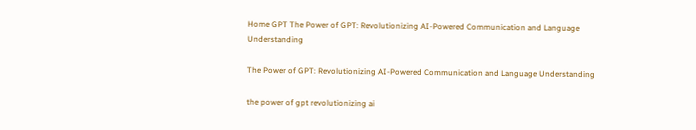Home GPT The Power of GPT: Revolutionizing AI-Powered Communication and Language Understanding

The Power of GPT: Revolutionizing AI-Powered Communication and Language Understanding

the power of gpt revolutionizing ai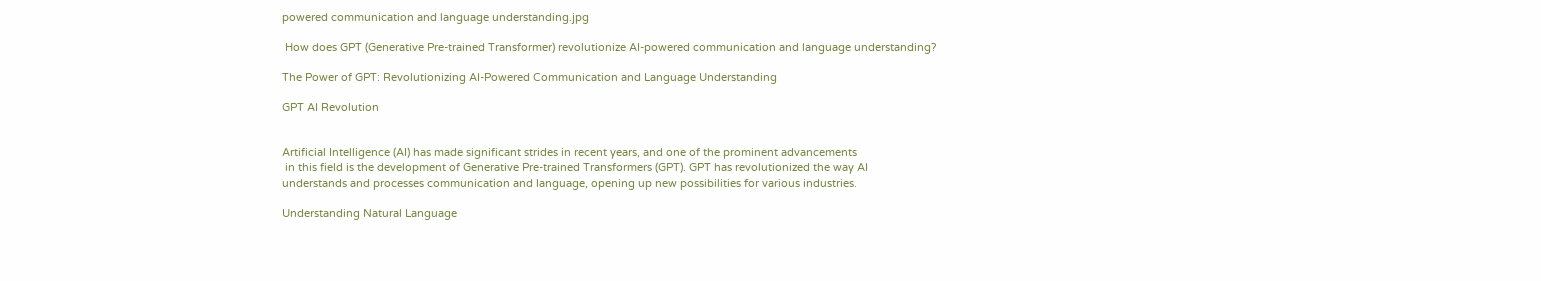powered communication and language understanding.jpg

 How does GPT (Generative Pre-trained Transformer) revolutionize AI-powered communication and language understanding?

The Power of GPT: Revolutionizing AI-Powered Communication and Language Understanding

GPT AI Revolution


Artificial Intelligence (AI) has made significant strides in recent years, and one of the prominent advancements
 in this field is the development of Generative Pre-trained Transformers (GPT). GPT has revolutionized the way AI
understands and processes communication and language, opening up new possibilities for various industries.

Understanding Natural Language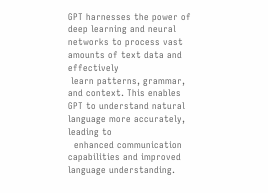GPT harnesses the power of deep learning and neural networks to process vast amounts of text data and effectively
 learn patterns, grammar, and context. This enables GPT to understand natural language more accurately, leading to
  enhanced communication capabilities and improved language understanding.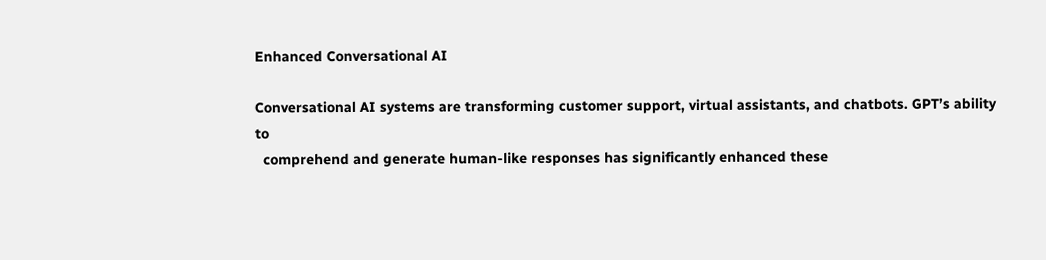Enhanced Conversational AI

Conversational AI systems are transforming customer support, virtual assistants, and chatbots. GPT’s ability to
  comprehend and generate human-like responses has significantly enhanced these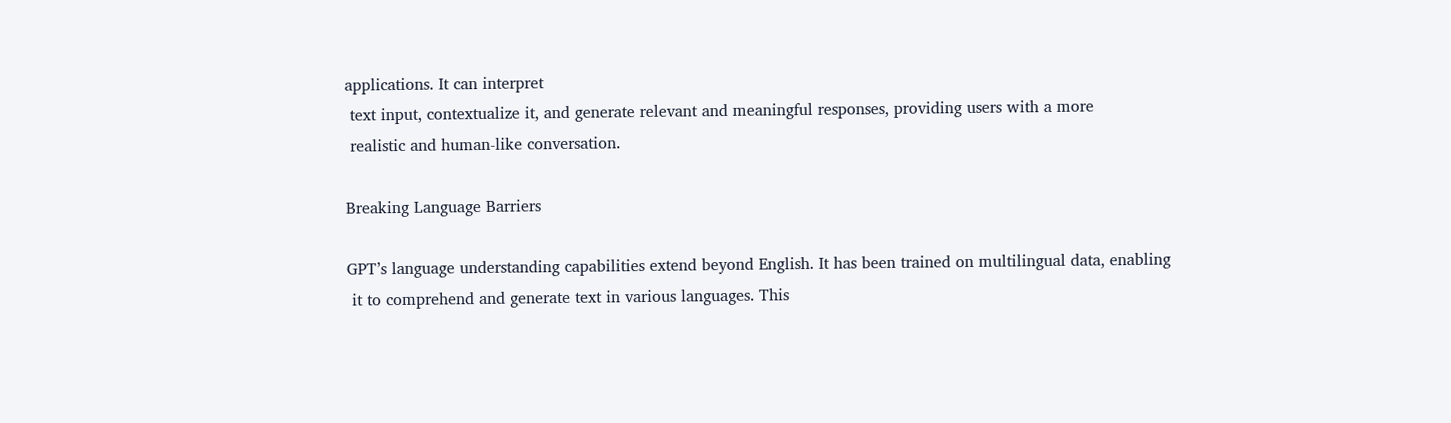applications. It can interpret
 text input, contextualize it, and generate relevant and meaningful responses, providing users with a more
 realistic and human-like conversation.

Breaking Language Barriers

GPT’s language understanding capabilities extend beyond English. It has been trained on multilingual data, enabling
 it to comprehend and generate text in various languages. This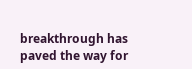breakthrough has paved the way for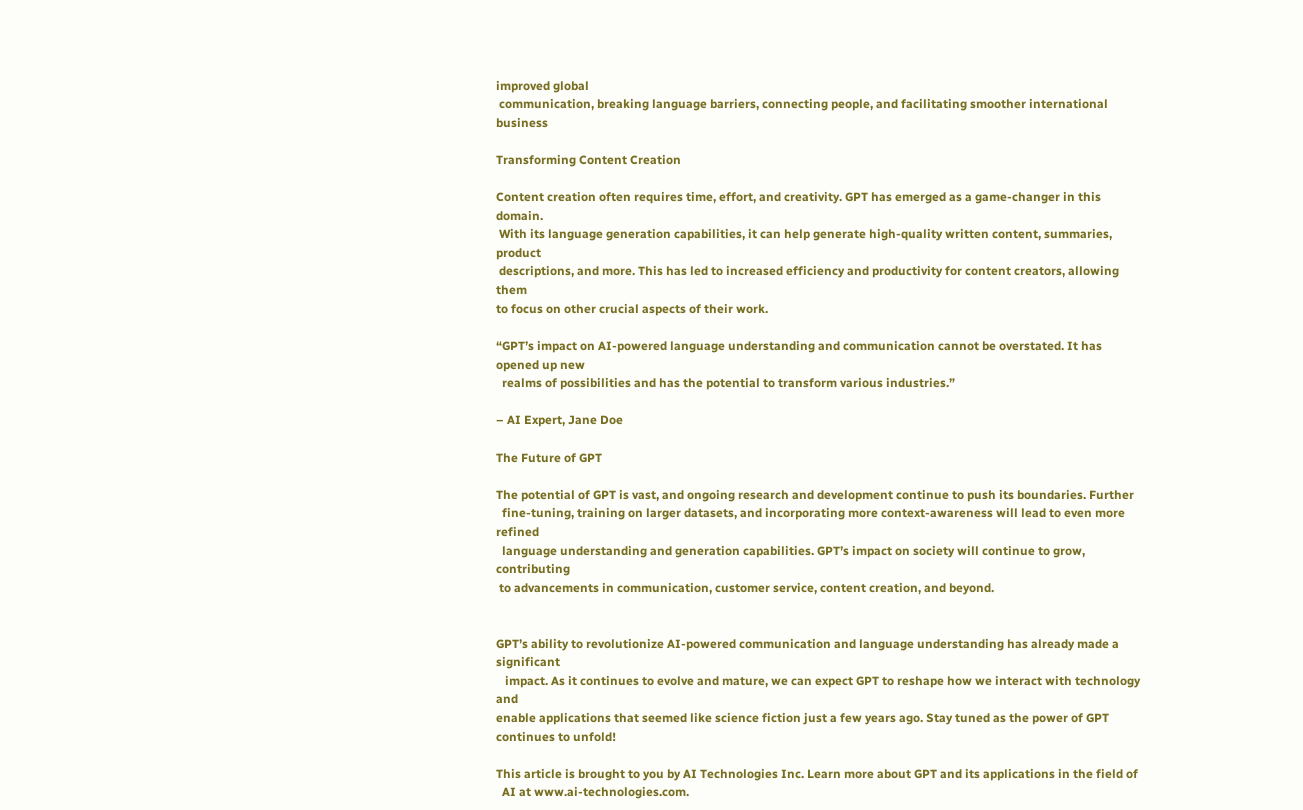improved global
 communication, breaking language barriers, connecting people, and facilitating smoother international business

Transforming Content Creation

Content creation often requires time, effort, and creativity. GPT has emerged as a game-changer in this domain.
 With its language generation capabilities, it can help generate high-quality written content, summaries, product
 descriptions, and more. This has led to increased efficiency and productivity for content creators, allowing them
to focus on other crucial aspects of their work.

“GPT’s impact on AI-powered language understanding and communication cannot be overstated. It has opened up new
  realms of possibilities and has the potential to transform various industries.”

– AI Expert, Jane Doe

The Future of GPT

The potential of GPT is vast, and ongoing research and development continue to push its boundaries. Further
  fine-tuning, training on larger datasets, and incorporating more context-awareness will lead to even more refined
  language understanding and generation capabilities. GPT’s impact on society will continue to grow, contributing
 to advancements in communication, customer service, content creation, and beyond.


GPT’s ability to revolutionize AI-powered communication and language understanding has already made a significant
   impact. As it continues to evolve and mature, we can expect GPT to reshape how we interact with technology and
enable applications that seemed like science fiction just a few years ago. Stay tuned as the power of GPT
continues to unfold!

This article is brought to you by AI Technologies Inc. Learn more about GPT and its applications in the field of
  AI at www.ai-technologies.com.